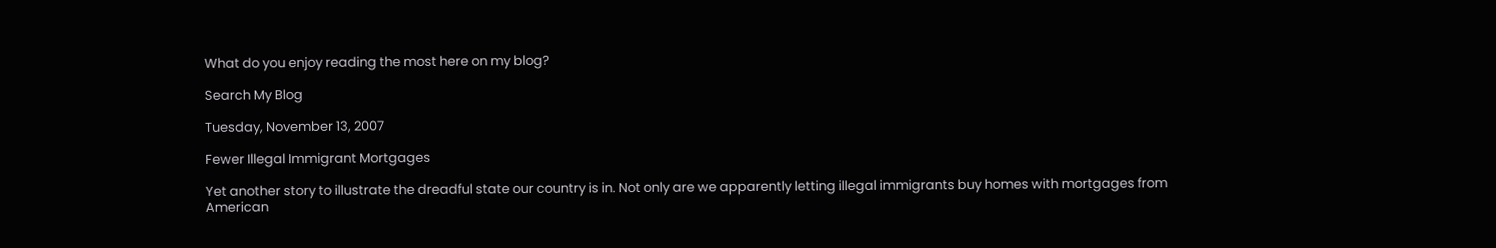What do you enjoy reading the most here on my blog?

Search My Blog

Tuesday, November 13, 2007

Fewer Illegal Immigrant Mortgages

Yet another story to illustrate the dreadful state our country is in. Not only are we apparently letting illegal immigrants buy homes with mortgages from American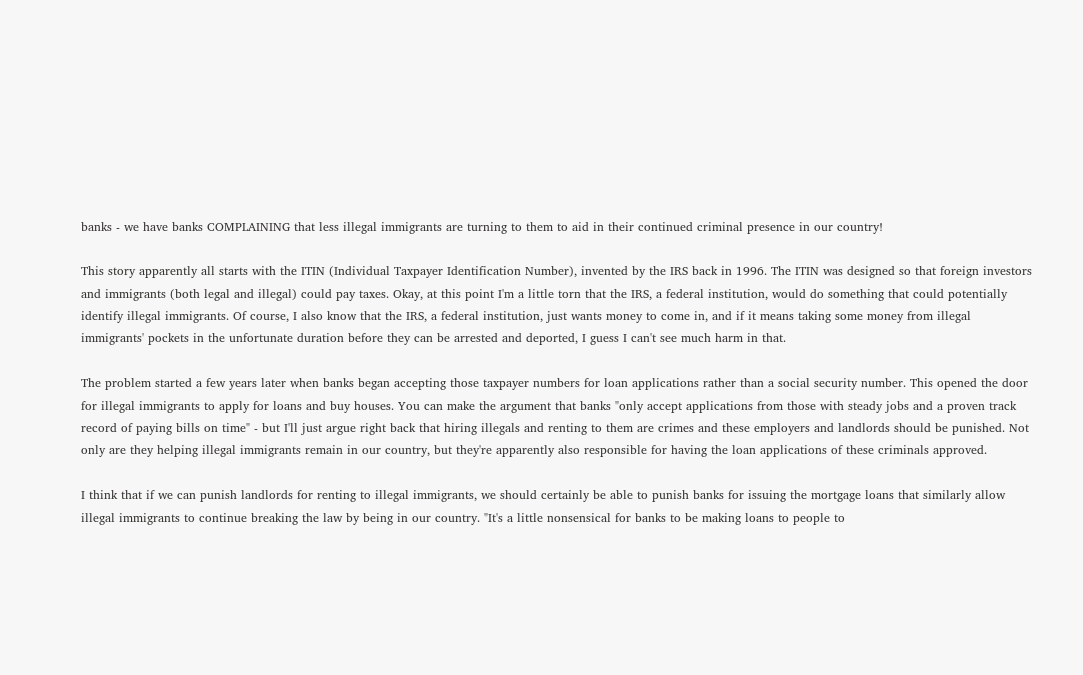banks - we have banks COMPLAINING that less illegal immigrants are turning to them to aid in their continued criminal presence in our country!

This story apparently all starts with the ITIN (Individual Taxpayer Identification Number), invented by the IRS back in 1996. The ITIN was designed so that foreign investors and immigrants (both legal and illegal) could pay taxes. Okay, at this point I'm a little torn that the IRS, a federal institution, would do something that could potentially identify illegal immigrants. Of course, I also know that the IRS, a federal institution, just wants money to come in, and if it means taking some money from illegal immigrants' pockets in the unfortunate duration before they can be arrested and deported, I guess I can't see much harm in that.

The problem started a few years later when banks began accepting those taxpayer numbers for loan applications rather than a social security number. This opened the door for illegal immigrants to apply for loans and buy houses. You can make the argument that banks "only accept applications from those with steady jobs and a proven track record of paying bills on time" - but I'll just argue right back that hiring illegals and renting to them are crimes and these employers and landlords should be punished. Not only are they helping illegal immigrants remain in our country, but they're apparently also responsible for having the loan applications of these criminals approved.

I think that if we can punish landlords for renting to illegal immigrants, we should certainly be able to punish banks for issuing the mortgage loans that similarly allow illegal immigrants to continue breaking the law by being in our country. "It's a little nonsensical for banks to be making loans to people to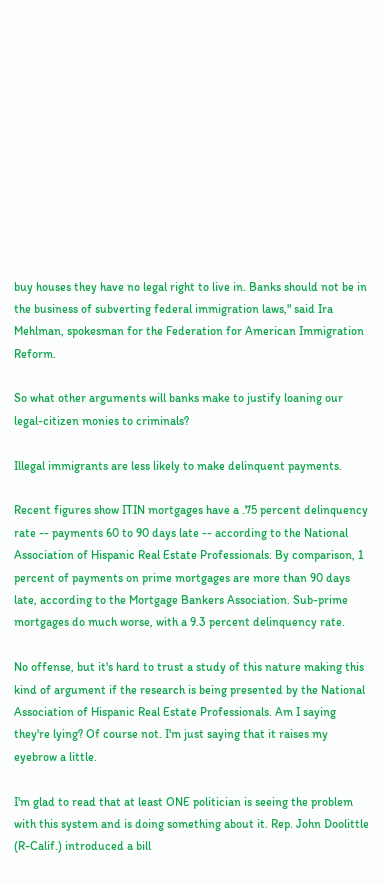buy houses they have no legal right to live in. Banks should not be in the business of subverting federal immigration laws," said Ira Mehlman, spokesman for the Federation for American Immigration Reform.

So what other arguments will banks make to justify loaning our legal-citizen monies to criminals?

Illegal immigrants are less likely to make delinquent payments.

Recent figures show ITIN mortgages have a .75 percent delinquency rate -- payments 60 to 90 days late -- according to the National Association of Hispanic Real Estate Professionals. By comparison, 1 percent of payments on prime mortgages are more than 90 days late, according to the Mortgage Bankers Association. Sub-prime mortgages do much worse, with a 9.3 percent delinquency rate.

No offense, but it's hard to trust a study of this nature making this kind of argument if the research is being presented by the National Association of Hispanic Real Estate Professionals. Am I saying they're lying? Of course not. I'm just saying that it raises my eyebrow a little.

I'm glad to read that at least ONE politician is seeing the problem with this system and is doing something about it. Rep. John Doolittle (R-Calif.) introduced a bill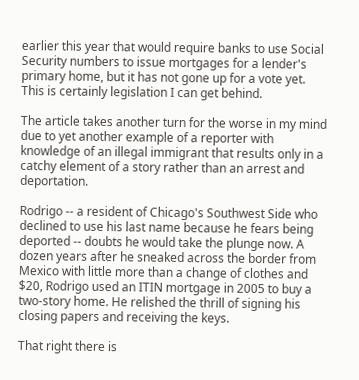earlier this year that would require banks to use Social Security numbers to issue mortgages for a lender's primary home, but it has not gone up for a vote yet. This is certainly legislation I can get behind.

The article takes another turn for the worse in my mind due to yet another example of a reporter with knowledge of an illegal immigrant that results only in a catchy element of a story rather than an arrest and deportation.

Rodrigo -- a resident of Chicago's Southwest Side who declined to use his last name because he fears being deported -- doubts he would take the plunge now. A dozen years after he sneaked across the border from Mexico with little more than a change of clothes and $20, Rodrigo used an ITIN mortgage in 2005 to buy a two-story home. He relished the thrill of signing his closing papers and receiving the keys.

That right there is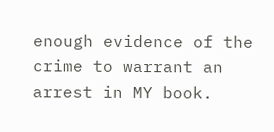enough evidence of the crime to warrant an arrest in MY book.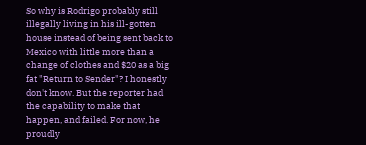So why is Rodrigo probably still illegally living in his ill-gotten house instead of being sent back to Mexico with little more than a change of clothes and $20 as a big fat "Return to Sender"? I honestly don't know. But the reporter had the capability to make that happen, and failed. For now, he proudly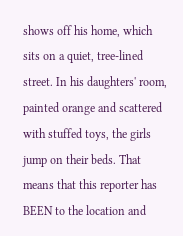shows off his home, which sits on a quiet, tree-lined street. In his daughters' room, painted orange and scattered with stuffed toys, the girls jump on their beds. That means that this reporter has BEEN to the location and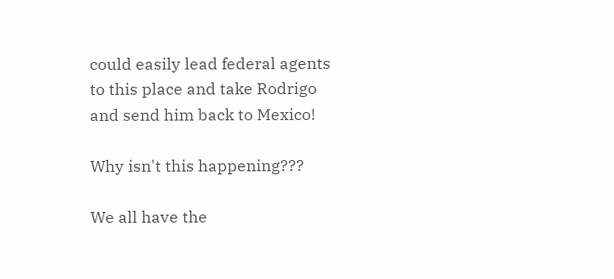could easily lead federal agents to this place and take Rodrigo and send him back to Mexico!

Why isn't this happening???

We all have the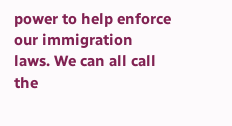power to help enforce our immigration laws. We can all call the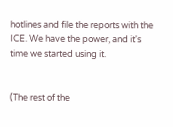hotlines and file the reports with the ICE. We have the power, and it's time we started using it.


(The rest of the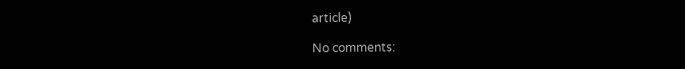article)

No comments: